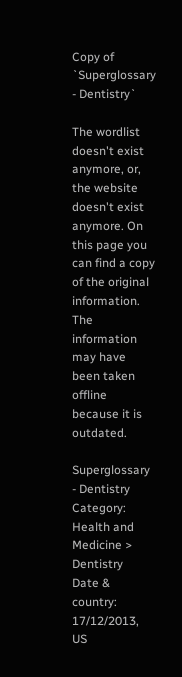Copy of `Superglossary - Dentistry`

The wordlist doesn't exist anymore, or, the website doesn't exist anymore. On this page you can find a copy of the original information. The information may have been taken offline because it is outdated.

Superglossary - Dentistry
Category: Health and Medicine > Dentistry
Date & country: 17/12/2013, US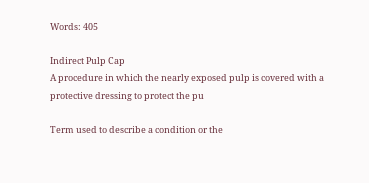Words: 405

Indirect Pulp Cap
A procedure in which the nearly exposed pulp is covered with a protective dressing to protect the pu

Term used to describe a condition or the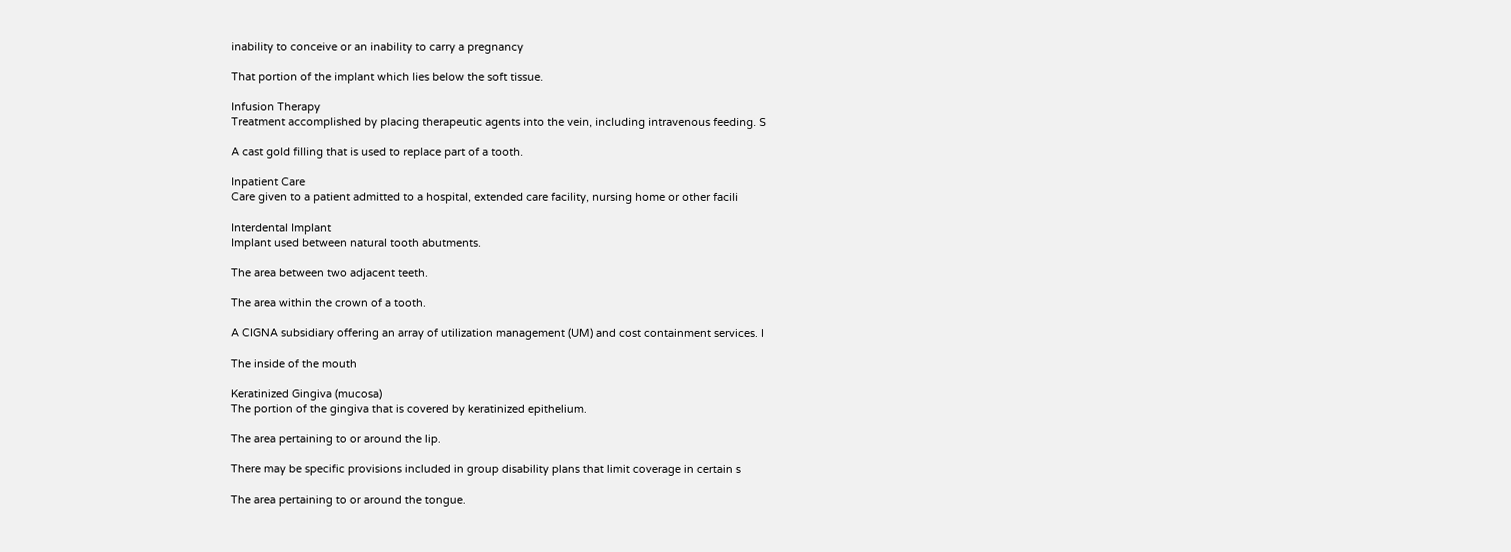inability to conceive or an inability to carry a pregnancy

That portion of the implant which lies below the soft tissue.

Infusion Therapy
Treatment accomplished by placing therapeutic agents into the vein, including intravenous feeding. S

A cast gold filling that is used to replace part of a tooth.

Inpatient Care
Care given to a patient admitted to a hospital, extended care facility, nursing home or other facili

Interdental Implant
Implant used between natural tooth abutments.

The area between two adjacent teeth.

The area within the crown of a tooth.

A CIGNA subsidiary offering an array of utilization management (UM) and cost containment services. I

The inside of the mouth

Keratinized Gingiva (mucosa)
The portion of the gingiva that is covered by keratinized epithelium.

The area pertaining to or around the lip.

There may be specific provisions included in group disability plans that limit coverage in certain s

The area pertaining to or around the tongue.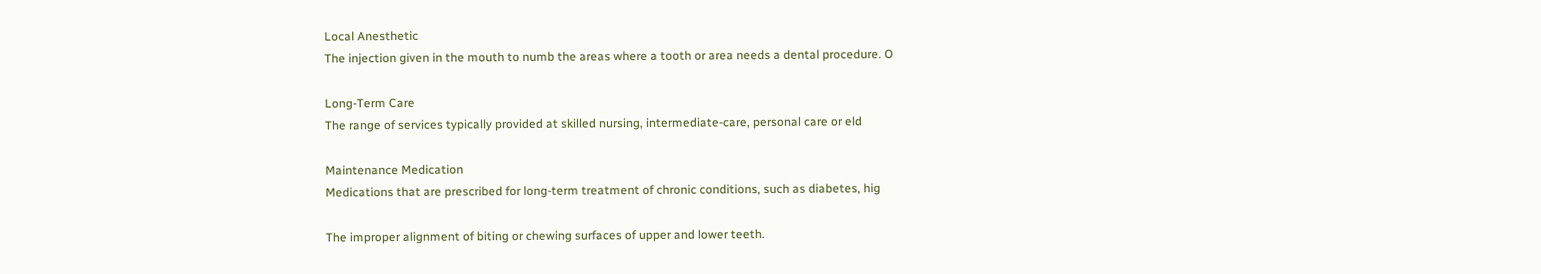Local Anesthetic
The injection given in the mouth to numb the areas where a tooth or area needs a dental procedure. O

Long-Term Care
The range of services typically provided at skilled nursing, intermediate-care, personal care or eld

Maintenance Medication
Medications that are prescribed for long-term treatment of chronic conditions, such as diabetes, hig

The improper alignment of biting or chewing surfaces of upper and lower teeth.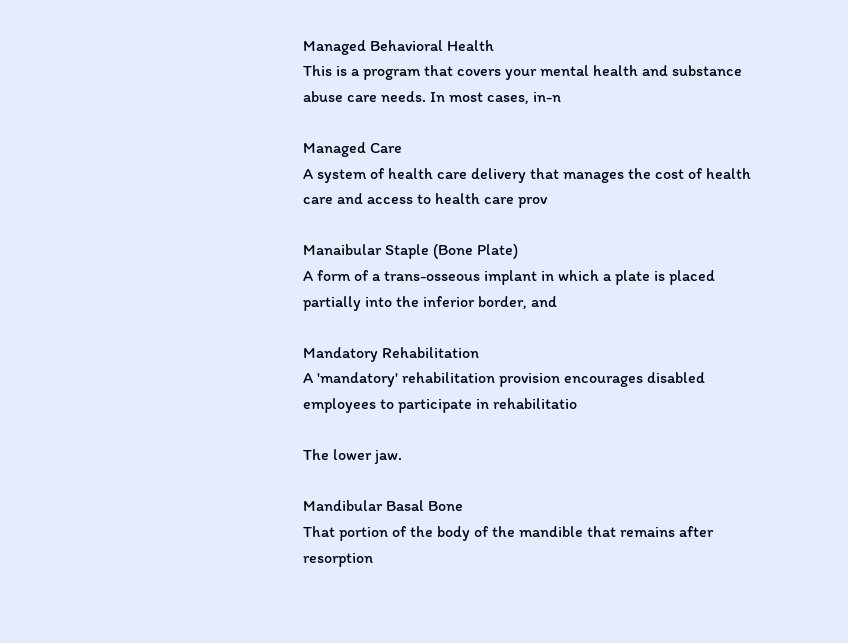Managed Behavioral Health
This is a program that covers your mental health and substance abuse care needs. In most cases, in-n

Managed Care
A system of health care delivery that manages the cost of health care and access to health care prov

Manaibular Staple (Bone Plate)
A form of a trans-osseous implant in which a plate is placed partially into the inferior border, and

Mandatory Rehabilitation
A 'mandatory' rehabilitation provision encourages disabled employees to participate in rehabilitatio

The lower jaw.

Mandibular Basal Bone
That portion of the body of the mandible that remains after resorption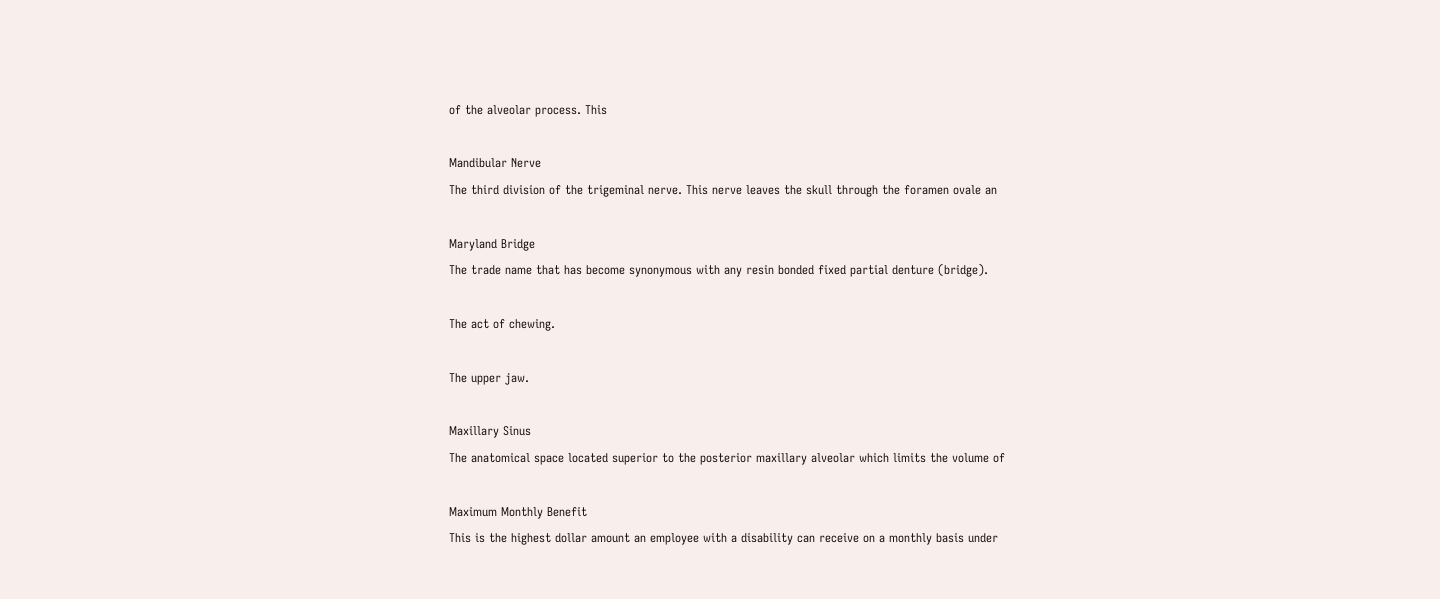of the alveolar process. This

Mandibular Nerve
The third division of the trigeminal nerve. This nerve leaves the skull through the foramen ovale an

Maryland Bridge
The trade name that has become synonymous with any resin bonded fixed partial denture (bridge).

The act of chewing.

The upper jaw.

Maxillary Sinus
The anatomical space located superior to the posterior maxillary alveolar which limits the volume of

Maximum Monthly Benefit
This is the highest dollar amount an employee with a disability can receive on a monthly basis under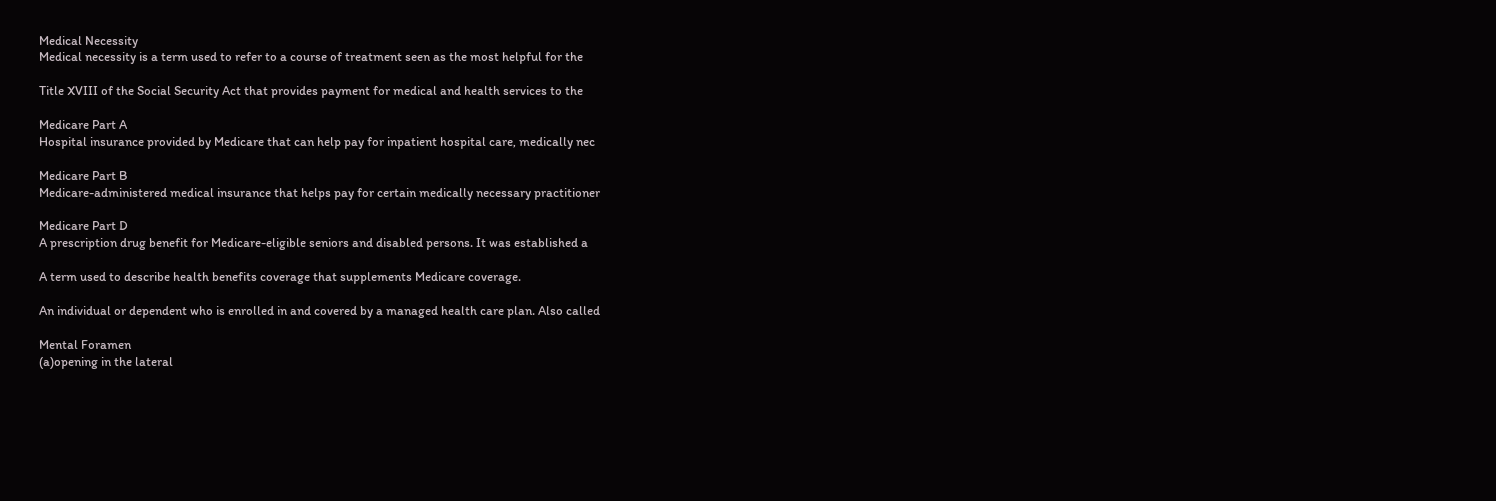Medical Necessity
Medical necessity is a term used to refer to a course of treatment seen as the most helpful for the

Title XVIII of the Social Security Act that provides payment for medical and health services to the

Medicare Part A
Hospital insurance provided by Medicare that can help pay for inpatient hospital care, medically nec

Medicare Part B
Medicare-administered medical insurance that helps pay for certain medically necessary practitioner

Medicare Part D
A prescription drug benefit for Medicare-eligible seniors and disabled persons. It was established a

A term used to describe health benefits coverage that supplements Medicare coverage.

An individual or dependent who is enrolled in and covered by a managed health care plan. Also called

Mental Foramen
(a)opening in the lateral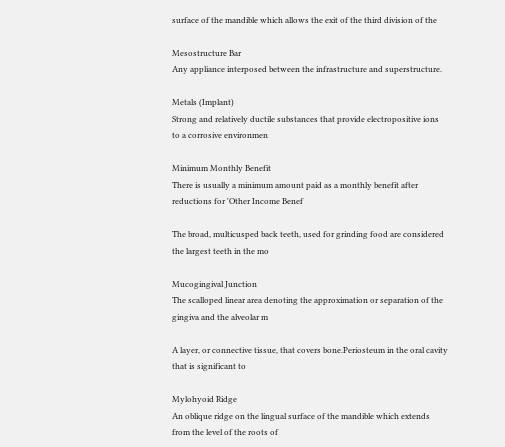surface of the mandible which allows the exit of the third division of the

Mesostructure Bar
Any appliance interposed between the infrastructure and superstructure.

Metals (Implant)
Strong and relatively ductile substances that provide electropositive ions to a corrosive environmen

Minimum Monthly Benefit
There is usually a minimum amount paid as a monthly benefit after reductions for 'Other Income Benef

The broad, multicusped back teeth, used for grinding food are considered the largest teeth in the mo

Mucogingival Junction
The scalloped linear area denoting the approximation or separation of the gingiva and the alveolar m

A layer, or connective tissue, that covers bone.Periosteum in the oral cavity that is significant to

Mylohyoid Ridge
An oblique ridge on the lingual surface of the mandible which extends from the level of the roots of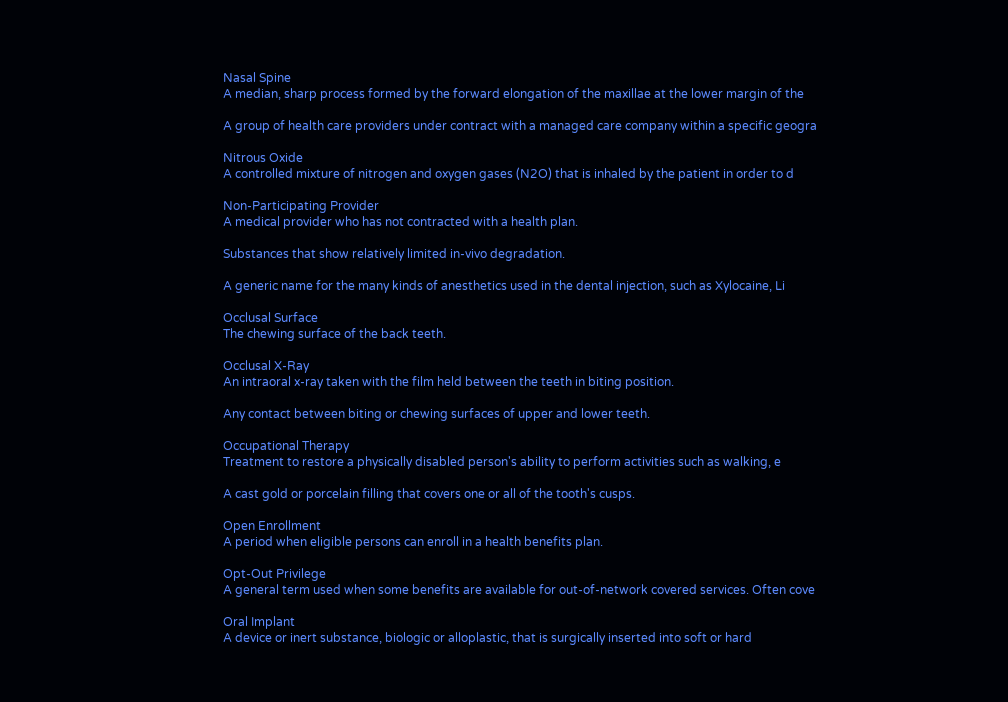Nasal Spine
A median, sharp process formed by the forward elongation of the maxillae at the lower margin of the

A group of health care providers under contract with a managed care company within a specific geogra

Nitrous Oxide
A controlled mixture of nitrogen and oxygen gases (N2O) that is inhaled by the patient in order to d

Non-Participating Provider
A medical provider who has not contracted with a health plan.

Substances that show relatively limited in-vivo degradation.

A generic name for the many kinds of anesthetics used in the dental injection, such as Xylocaine, Li

Occlusal Surface
The chewing surface of the back teeth.

Occlusal X-Ray
An intraoral x-ray taken with the film held between the teeth in biting position.

Any contact between biting or chewing surfaces of upper and lower teeth.

Occupational Therapy
Treatment to restore a physically disabled person's ability to perform activities such as walking, e

A cast gold or porcelain filling that covers one or all of the tooth's cusps.

Open Enrollment
A period when eligible persons can enroll in a health benefits plan.

Opt-Out Privilege
A general term used when some benefits are available for out-of-network covered services. Often cove

Oral Implant
A device or inert substance, biologic or alloplastic, that is surgically inserted into soft or hard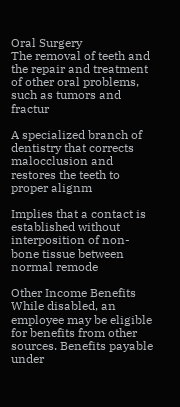Oral Surgery
The removal of teeth and the repair and treatment of other oral problems, such as tumors and fractur

A specialized branch of dentistry that corrects malocclusion and restores the teeth to proper alignm

Implies that a contact is established without interposition of non-bone tissue between normal remode

Other Income Benefits
While disabled, an employee may be eligible for benefits from other sources. Benefits payable under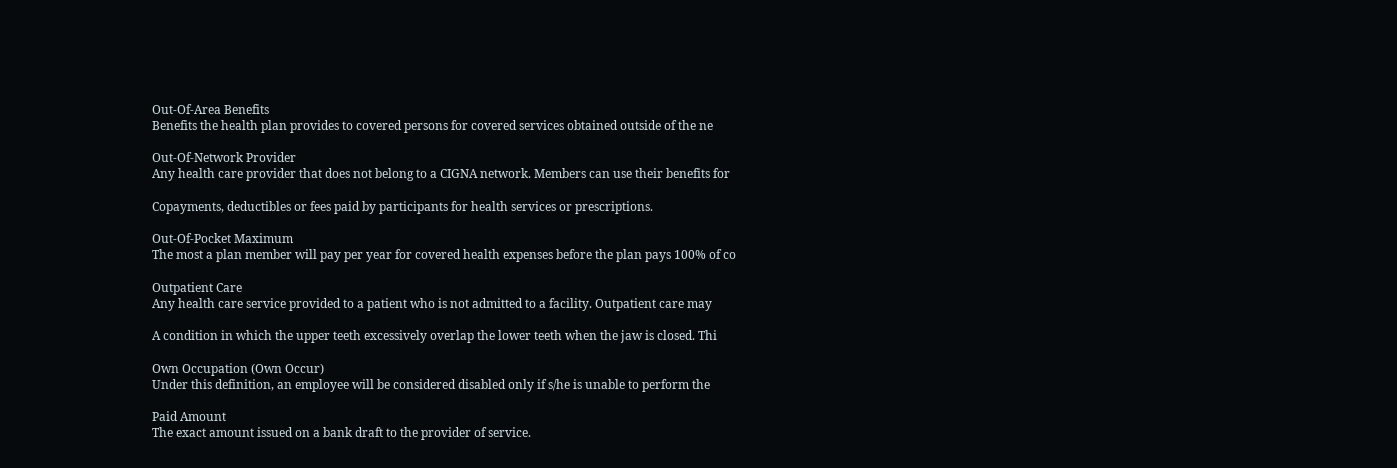Out-Of-Area Benefits
Benefits the health plan provides to covered persons for covered services obtained outside of the ne

Out-Of-Network Provider
Any health care provider that does not belong to a CIGNA network. Members can use their benefits for

Copayments, deductibles or fees paid by participants for health services or prescriptions.

Out-Of-Pocket Maximum
The most a plan member will pay per year for covered health expenses before the plan pays 100% of co

Outpatient Care
Any health care service provided to a patient who is not admitted to a facility. Outpatient care may

A condition in which the upper teeth excessively overlap the lower teeth when the jaw is closed. Thi

Own Occupation (Own Occur)
Under this definition, an employee will be considered disabled only if s/he is unable to perform the

Paid Amount
The exact amount issued on a bank draft to the provider of service.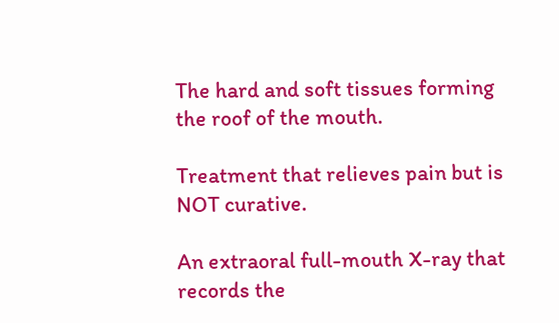The hard and soft tissues forming the roof of the mouth.

Treatment that relieves pain but is NOT curative.

An extraoral full-mouth X-ray that records the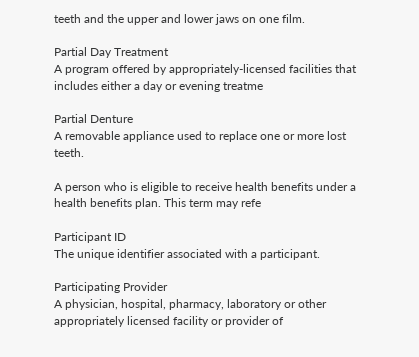teeth and the upper and lower jaws on one film.

Partial Day Treatment
A program offered by appropriately-licensed facilities that includes either a day or evening treatme

Partial Denture
A removable appliance used to replace one or more lost teeth.

A person who is eligible to receive health benefits under a health benefits plan. This term may refe

Participant ID
The unique identifier associated with a participant.

Participating Provider
A physician, hospital, pharmacy, laboratory or other appropriately licensed facility or provider of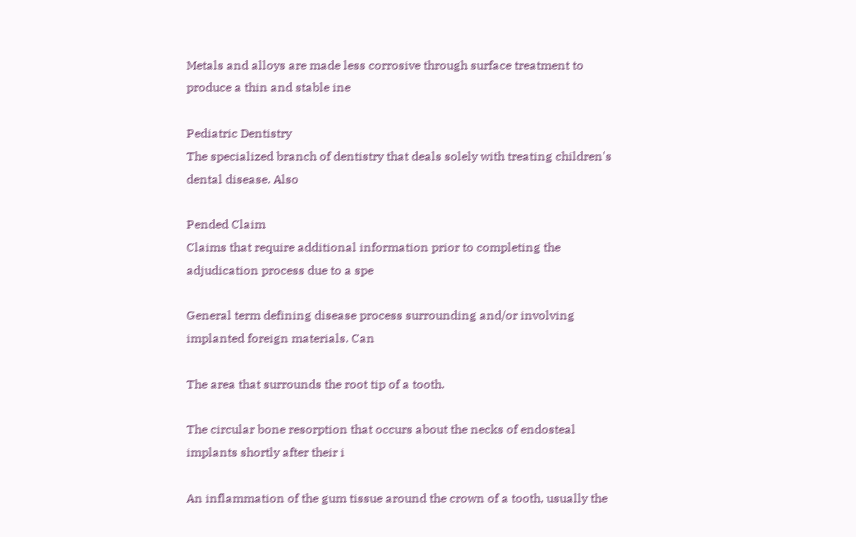Metals and alloys are made less corrosive through surface treatment to produce a thin and stable ine

Pediatric Dentistry
The specialized branch of dentistry that deals solely with treating children's dental disease. Also

Pended Claim
Claims that require additional information prior to completing the adjudication process due to a spe

General term defining disease process surrounding and/or involving implanted foreign materials. Can

The area that surrounds the root tip of a tooth.

The circular bone resorption that occurs about the necks of endosteal implants shortly after their i

An inflammation of the gum tissue around the crown of a tooth, usually the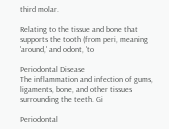third molar.

Relating to the tissue and bone that supports the tooth (from peri, meaning 'around,' and odont, 'to

Periodontal Disease
The inflammation and infection of gums, ligaments, bone, and other tissues surrounding the teeth. Gi

Periodontal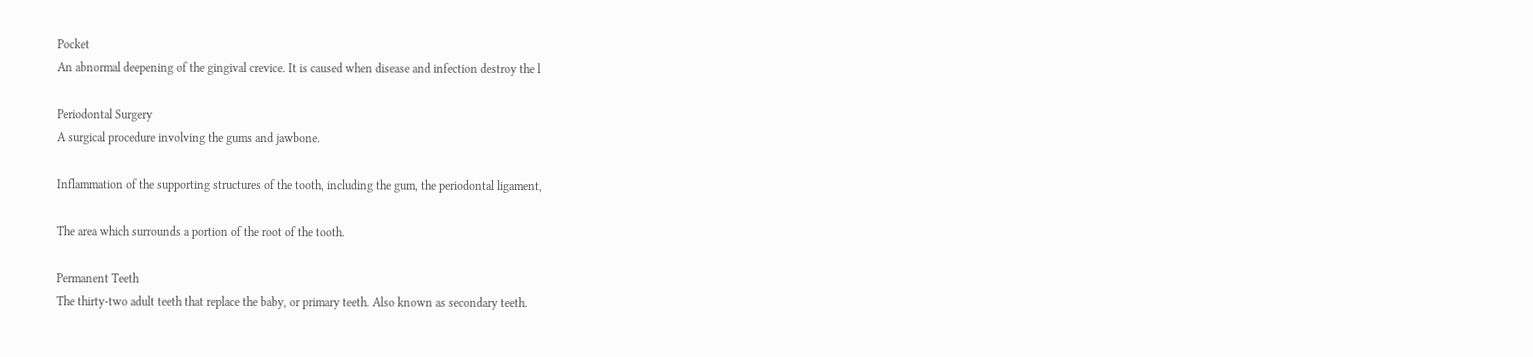Pocket
An abnormal deepening of the gingival crevice. It is caused when disease and infection destroy the l

Periodontal Surgery
A surgical procedure involving the gums and jawbone.

Inflammation of the supporting structures of the tooth, including the gum, the periodontal ligament,

The area which surrounds a portion of the root of the tooth.

Permanent Teeth
The thirty-two adult teeth that replace the baby, or primary teeth. Also known as secondary teeth.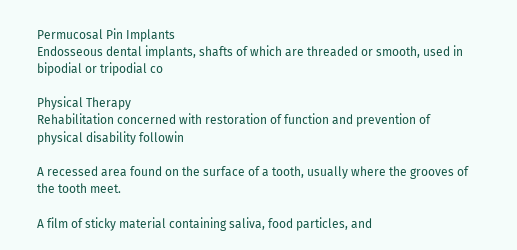Permucosal Pin Implants
Endosseous dental implants, shafts of which are threaded or smooth, used in bipodial or tripodial co

Physical Therapy
Rehabilitation concerned with restoration of function and prevention of physical disability followin

A recessed area found on the surface of a tooth, usually where the grooves of the tooth meet.

A film of sticky material containing saliva, food particles, and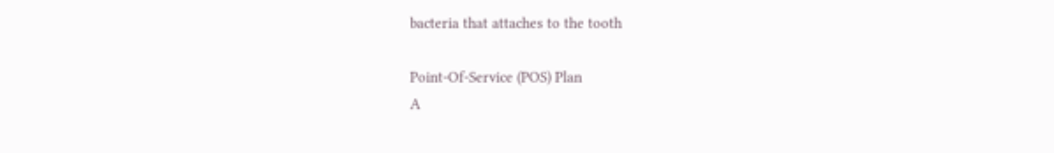bacteria that attaches to the tooth

Point-Of-Service (POS) Plan
A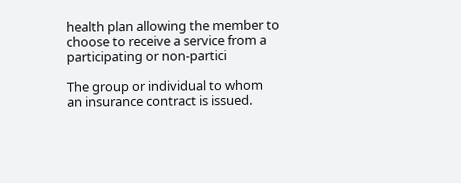health plan allowing the member to choose to receive a service from a participating or non-partici

The group or individual to whom an insurance contract is issued.